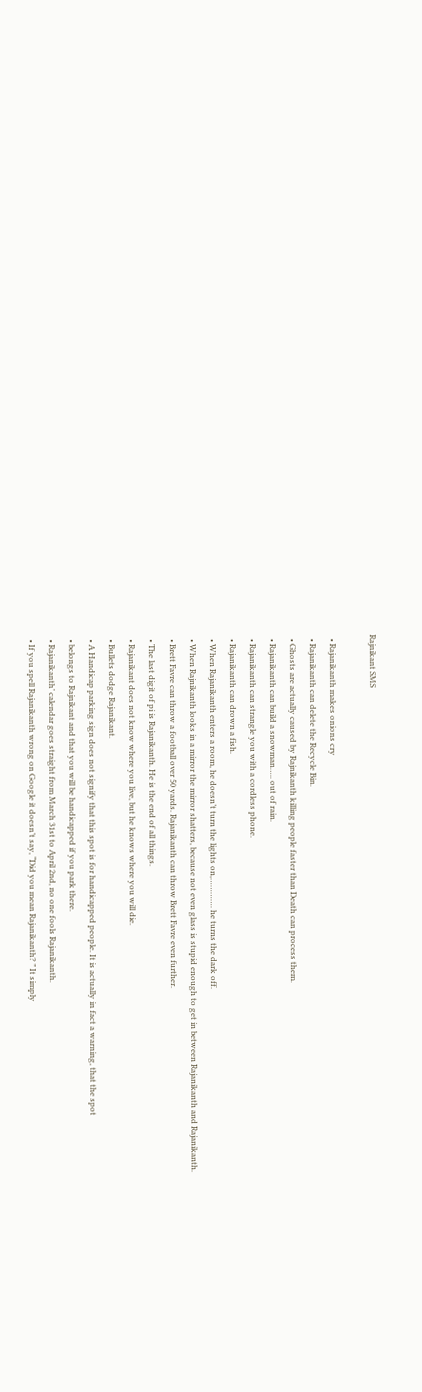Rajnikant SMS

  • Rajanikanth makes onions cry
  • Rajanikanth can delete the Recycle Bin.
  • Ghosts are actually caused by Rajnikanth killing people faster than Death can process them.
  • Rajanikanth can build a snowman….. out of rain.
  • Rajanikanth can strangle you with a cordless phone.
  • Rajanikanth can drown a fish.
  • When Rajanikanth enters a room, he doesn’t turn the lights on,…………. he turns the dark off.
  • When Rajnikanth looks in a mirror the mirror shatters, because not even glass is stupid enough to get in between Rajanikanth and Rajanikanth.
  • Brett Favre can throw a football over 50 yards. Rajanikanth can throw Brett Favre even further.
  • The last digit of pi is Rajanikanth. He is the end of all things.
  • Rajanikant does not know where you live, but he knows where you will die.
  • Bullets dodge Rajanikant.
  • A Handicap parking sign does not signify that this spot is for handicapped people. It is actually in fact a warning, that the spot
  • belongs to Rajnikant and that you will be handicapped if you park there.
  • Rajanikanth’ calendar goes straight from March 31st to April 2nd, no one fools Rajanikanth.
  • If you spell Rajanikanth wrong on Google it doesn’t say, “Did you mean Rajanikanth? ” It simply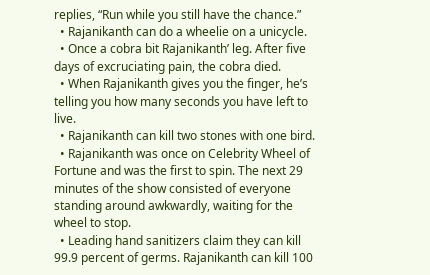replies, “Run while you still have the chance.”
  • Rajanikanth can do a wheelie on a unicycle.
  • Once a cobra bit Rajanikanth’ leg. After five days of excruciating pain, the cobra died.
  • When Rajanikanth gives you the finger, he’s telling you how many seconds you have left to live.
  • Rajanikanth can kill two stones with one bird.
  • Rajanikanth was once on Celebrity Wheel of Fortune and was the first to spin. The next 29 minutes of the show consisted of everyone standing around awkwardly, waiting for the wheel to stop.
  • Leading hand sanitizers claim they can kill 99.9 percent of germs. Rajanikanth can kill 100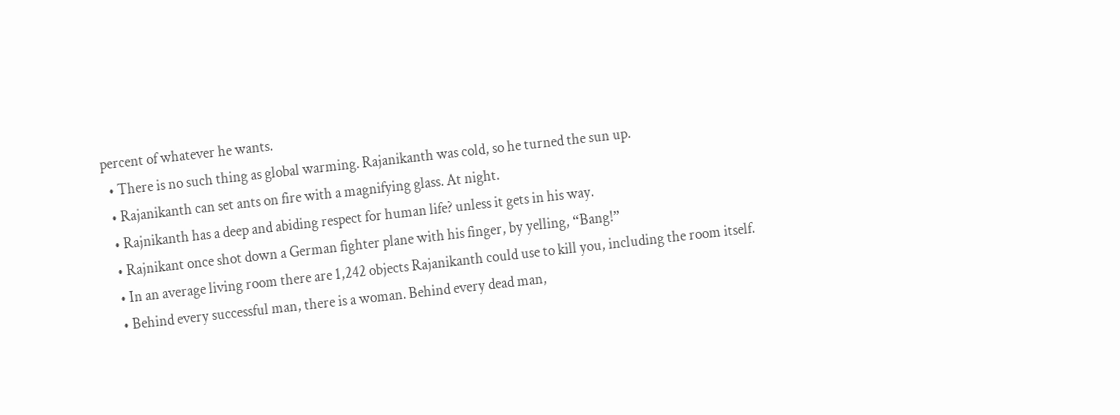percent of whatever he wants.
  • There is no such thing as global warming. Rajanikanth was cold, so he turned the sun up.
  • Rajanikanth can set ants on fire with a magnifying glass. At night.
  • Rajnikanth has a deep and abiding respect for human life? unless it gets in his way.
  • Rajnikant once shot down a German fighter plane with his finger, by yelling, “Bang!”
  • In an average living room there are 1,242 objects Rajanikanth could use to kill you, including the room itself.
  • Behind every successful man, there is a woman. Behind every dead man,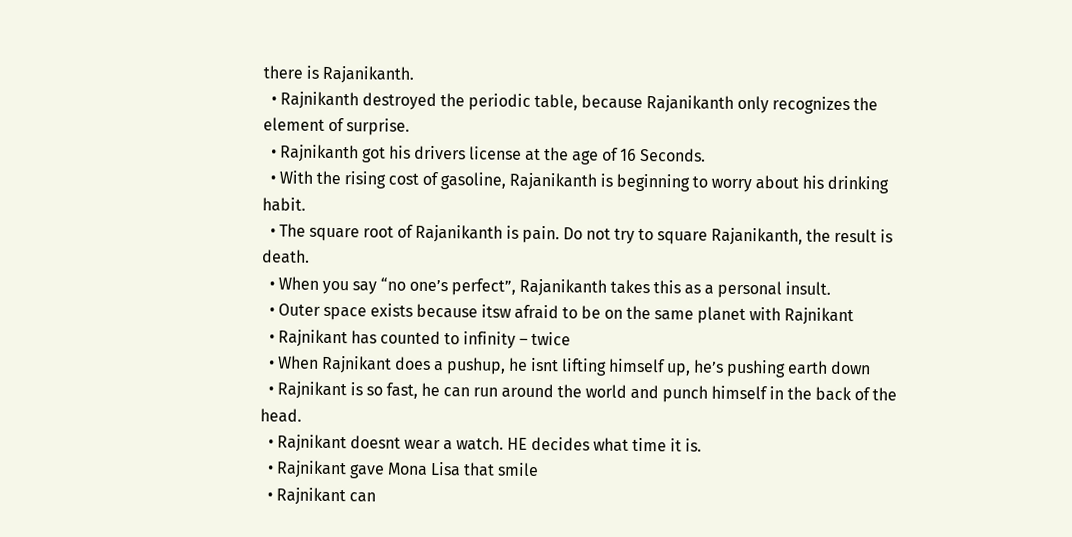there is Rajanikanth.
  • Rajnikanth destroyed the periodic table, because Rajanikanth only recognizes the element of surprise.
  • Rajnikanth got his drivers license at the age of 16 Seconds.
  • With the rising cost of gasoline, Rajanikanth is beginning to worry about his drinking habit.
  • The square root of Rajanikanth is pain. Do not try to square Rajanikanth, the result is death.
  • When you say “no one’s perfect”, Rajanikanth takes this as a personal insult.
  • Outer space exists because itsw afraid to be on the same planet with Rajnikant
  • Rajnikant has counted to infinity – twice
  • When Rajnikant does a pushup, he isnt lifting himself up, he’s pushing earth down
  • Rajnikant is so fast, he can run around the world and punch himself in the back of the head.
  • Rajnikant doesnt wear a watch. HE decides what time it is.
  • Rajnikant gave Mona Lisa that smile
  • Rajnikant can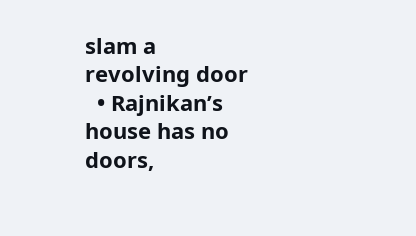slam a revolving door
  • Rajnikan’s house has no doors,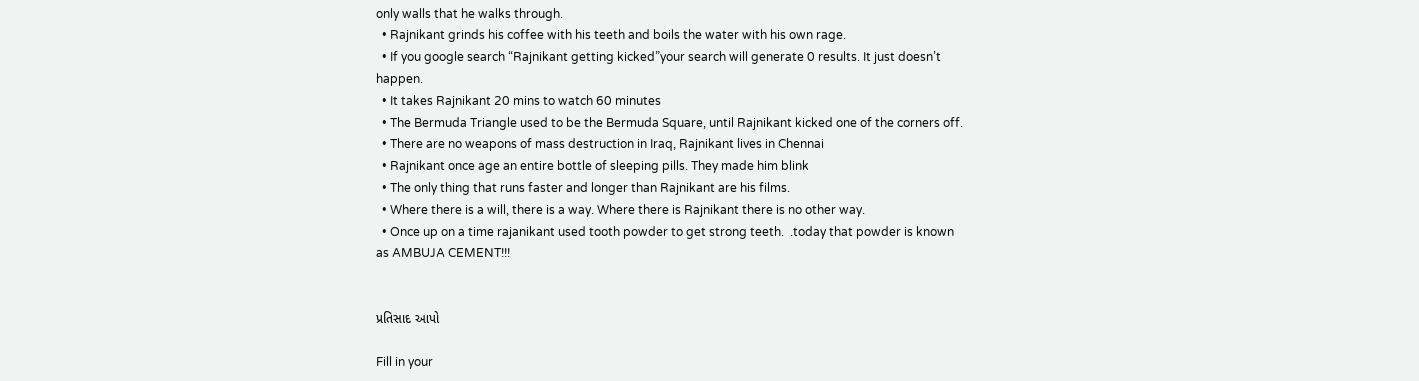only walls that he walks through.
  • Rajnikant grinds his coffee with his teeth and boils the water with his own rage.
  • If you google search “Rajnikant getting kicked”your search will generate 0 results. It just doesn’t happen.
  • It takes Rajnikant 20 mins to watch 60 minutes
  • The Bermuda Triangle used to be the Bermuda Square, until Rajnikant kicked one of the corners off.
  • There are no weapons of mass destruction in Iraq, Rajnikant lives in Chennai
  • Rajnikant once age an entire bottle of sleeping pills. They made him blink
  • The only thing that runs faster and longer than Rajnikant are his films.
  • Where there is a will, there is a way. Where there is Rajnikant there is no other way.
  • Once up on a time rajanikant used tooth powder to get strong teeth.  .today that powder is known as AMBUJA CEMENT!!!


પ્રતિસાદ આપો

Fill in your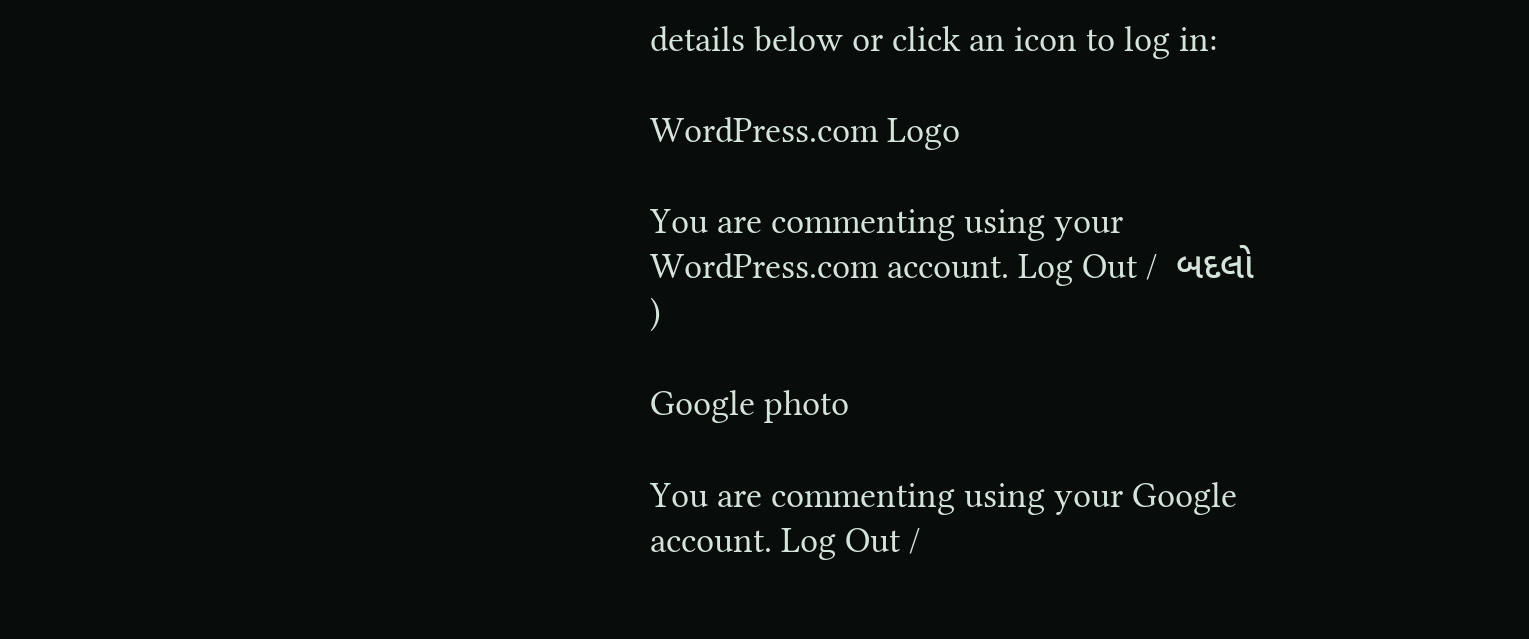details below or click an icon to log in:

WordPress.com Logo

You are commenting using your WordPress.com account. Log Out /  બદલો )

Google photo

You are commenting using your Google account. Log Out /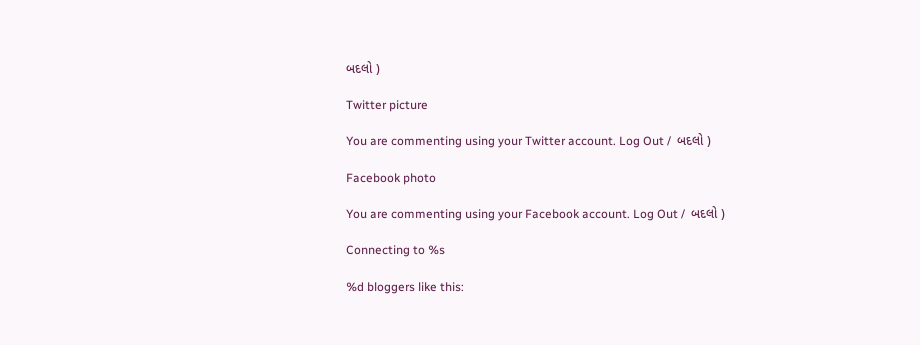બદલો )

Twitter picture

You are commenting using your Twitter account. Log Out /  બદલો )

Facebook photo

You are commenting using your Facebook account. Log Out /  બદલો )

Connecting to %s

%d bloggers like this: